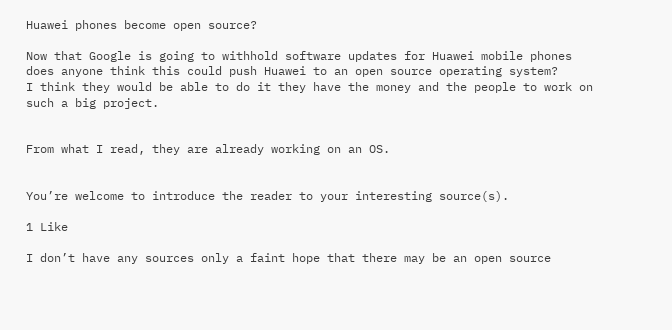Huawei phones become open source?

Now that Google is going to withhold software updates for Huawei mobile phones does anyone think this could push Huawei to an open source operating system?
I think they would be able to do it they have the money and the people to work on such a big project.


From what I read, they are already working on an OS.


You’re welcome to introduce the reader to your interesting source(s).

1 Like

I don’t have any sources only a faint hope that there may be an open source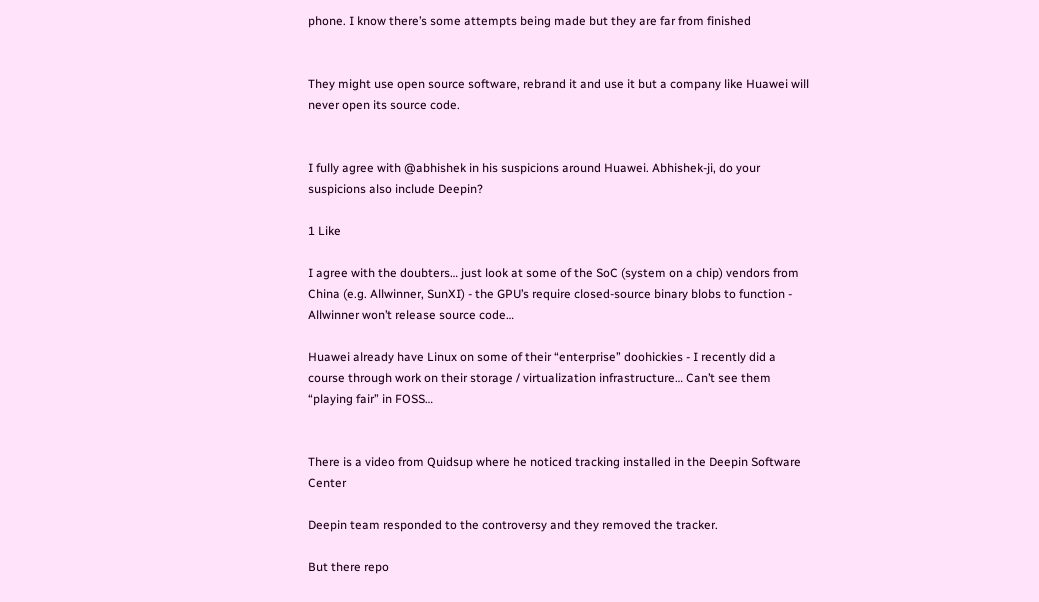phone. I know there’s some attempts being made but they are far from finished


They might use open source software, rebrand it and use it but a company like Huawei will never open its source code.


I fully agree with @abhishek in his suspicions around Huawei. Abhishek-ji, do your suspicions also include Deepin?

1 Like

I agree with the doubters… just look at some of the SoC (system on a chip) vendors from China (e.g. Allwinner, SunXI) - the GPU’s require closed-source binary blobs to function - Allwinner won’t release source code…

Huawei already have Linux on some of their “enterprise” doohickies - I recently did a course through work on their storage / virtualization infrastructure… Can’t see them “playing fair” in FOSS…


There is a video from Quidsup where he noticed tracking installed in the Deepin Software Center

Deepin team responded to the controversy and they removed the tracker.

But there repo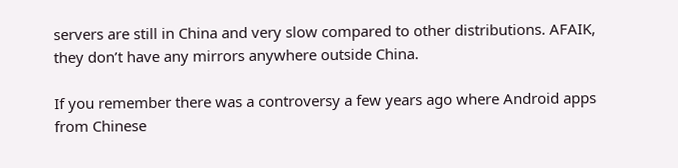servers are still in China and very slow compared to other distributions. AFAIK, they don’t have any mirrors anywhere outside China.

If you remember there was a controversy a few years ago where Android apps from Chinese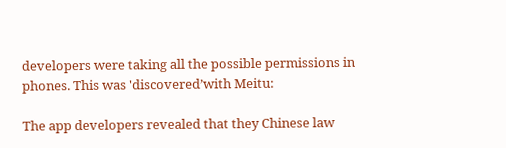developers were taking all the possible permissions in phones. This was 'discovered’with Meitu:

The app developers revealed that they Chinese law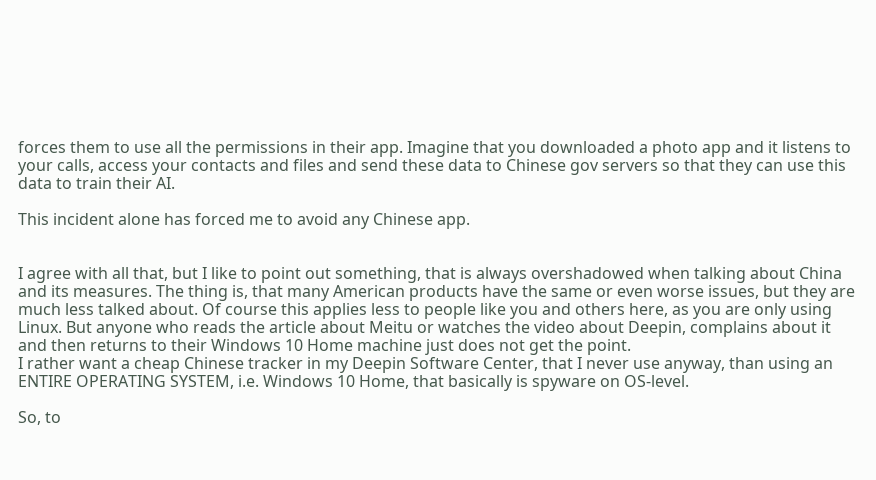forces them to use all the permissions in their app. Imagine that you downloaded a photo app and it listens to your calls, access your contacts and files and send these data to Chinese gov servers so that they can use this data to train their AI.

This incident alone has forced me to avoid any Chinese app.


I agree with all that, but I like to point out something, that is always overshadowed when talking about China and its measures. The thing is, that many American products have the same or even worse issues, but they are much less talked about. Of course this applies less to people like you and others here, as you are only using Linux. But anyone who reads the article about Meitu or watches the video about Deepin, complains about it and then returns to their Windows 10 Home machine just does not get the point.
I rather want a cheap Chinese tracker in my Deepin Software Center, that I never use anyway, than using an ENTIRE OPERATING SYSTEM, i.e. Windows 10 Home, that basically is spyware on OS-level.

So, to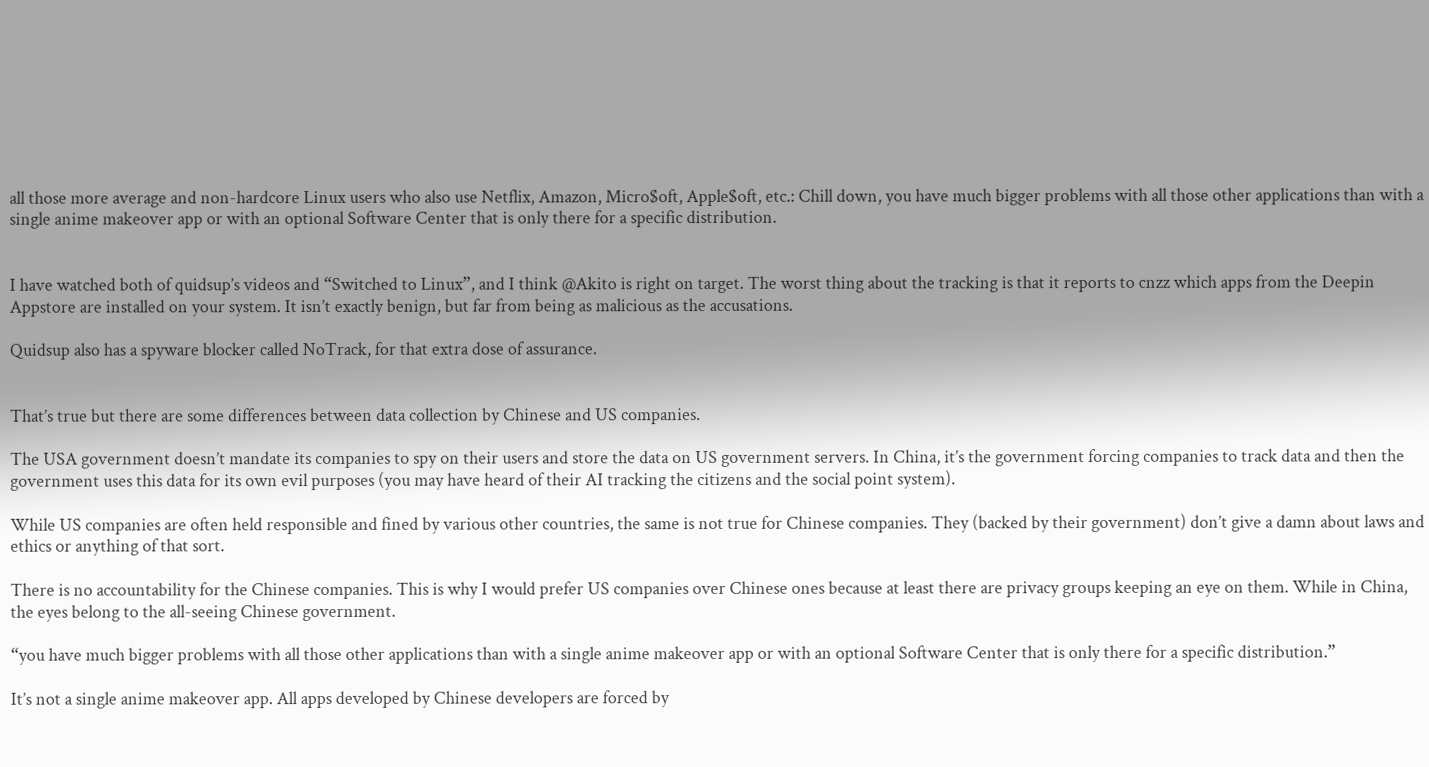all those more average and non-hardcore Linux users who also use Netflix, Amazon, Micro$oft, Apple$oft, etc.: Chill down, you have much bigger problems with all those other applications than with a single anime makeover app or with an optional Software Center that is only there for a specific distribution.


I have watched both of quidsup’s videos and “Switched to Linux”, and I think @Akito is right on target. The worst thing about the tracking is that it reports to cnzz which apps from the Deepin Appstore are installed on your system. It isn’t exactly benign, but far from being as malicious as the accusations.

Quidsup also has a spyware blocker called NoTrack, for that extra dose of assurance.


That’s true but there are some differences between data collection by Chinese and US companies.

The USA government doesn’t mandate its companies to spy on their users and store the data on US government servers. In China, it’s the government forcing companies to track data and then the government uses this data for its own evil purposes (you may have heard of their AI tracking the citizens and the social point system).

While US companies are often held responsible and fined by various other countries, the same is not true for Chinese companies. They (backed by their government) don’t give a damn about laws and ethics or anything of that sort.

There is no accountability for the Chinese companies. This is why I would prefer US companies over Chinese ones because at least there are privacy groups keeping an eye on them. While in China, the eyes belong to the all-seeing Chinese government.

“you have much bigger problems with all those other applications than with a single anime makeover app or with an optional Software Center that is only there for a specific distribution.”

It’s not a single anime makeover app. All apps developed by Chinese developers are forced by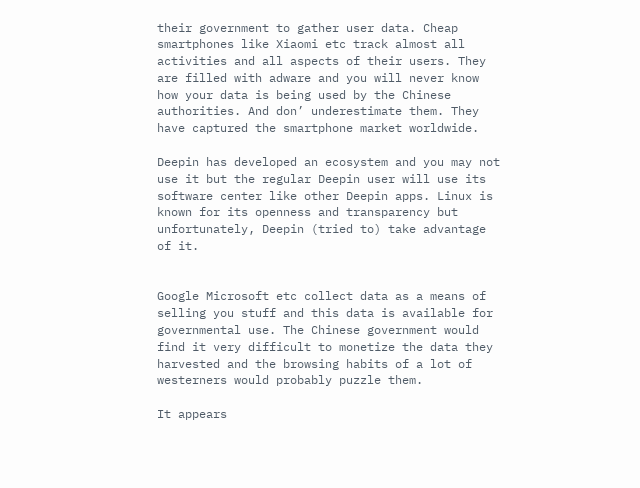their government to gather user data. Cheap smartphones like Xiaomi etc track almost all activities and all aspects of their users. They are filled with adware and you will never know how your data is being used by the Chinese authorities. And don’ underestimate them. They have captured the smartphone market worldwide.

Deepin has developed an ecosystem and you may not use it but the regular Deepin user will use its software center like other Deepin apps. Linux is known for its openness and transparency but unfortunately, Deepin (tried to) take advantage of it.


Google Microsoft etc collect data as a means of selling you stuff and this data is available for governmental use. The Chinese government would find it very difficult to monetize the data they harvested and the browsing habits of a lot of westerners would probably puzzle them.

It appears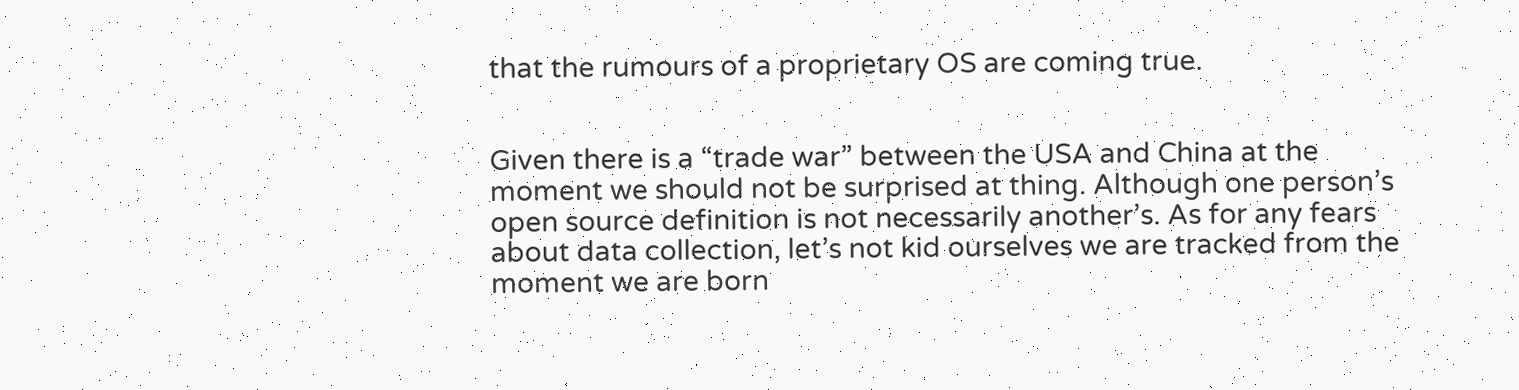that the rumours of a proprietary OS are coming true.


Given there is a “trade war” between the USA and China at the moment we should not be surprised at thing. Although one person’s open source definition is not necessarily another’s. As for any fears about data collection, let’s not kid ourselves we are tracked from the moment we are born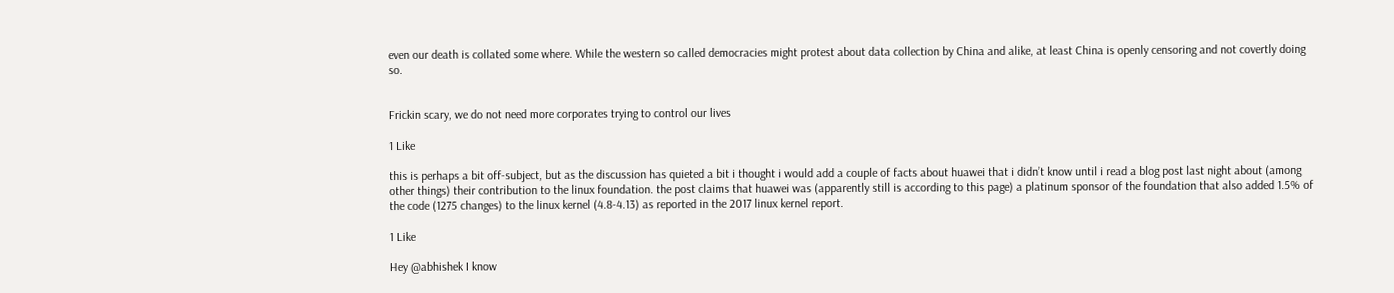even our death is collated some where. While the western so called democracies might protest about data collection by China and alike, at least China is openly censoring and not covertly doing so.


Frickin scary, we do not need more corporates trying to control our lives

1 Like

this is perhaps a bit off-subject, but as the discussion has quieted a bit i thought i would add a couple of facts about huawei that i didn’t know until i read a blog post last night about (among other things) their contribution to the linux foundation. the post claims that huawei was (apparently still is according to this page) a platinum sponsor of the foundation that also added 1.5% of the code (1275 changes) to the linux kernel (4.8-4.13) as reported in the 2017 linux kernel report.

1 Like

Hey @abhishek I know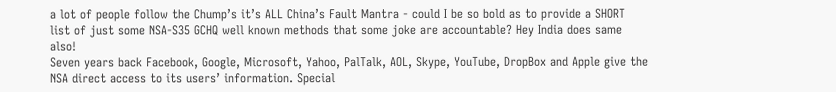a lot of people follow the Chump’s it’s ALL China’s Fault Mantra - could I be so bold as to provide a SHORT list of just some NSA-S35 GCHQ well known methods that some joke are accountable? Hey India does same also!
Seven years back Facebook, Google, Microsoft, Yahoo, PalTalk, AOL, Skype, YouTube, DropBox and Apple give the NSA direct access to its users’ information. Special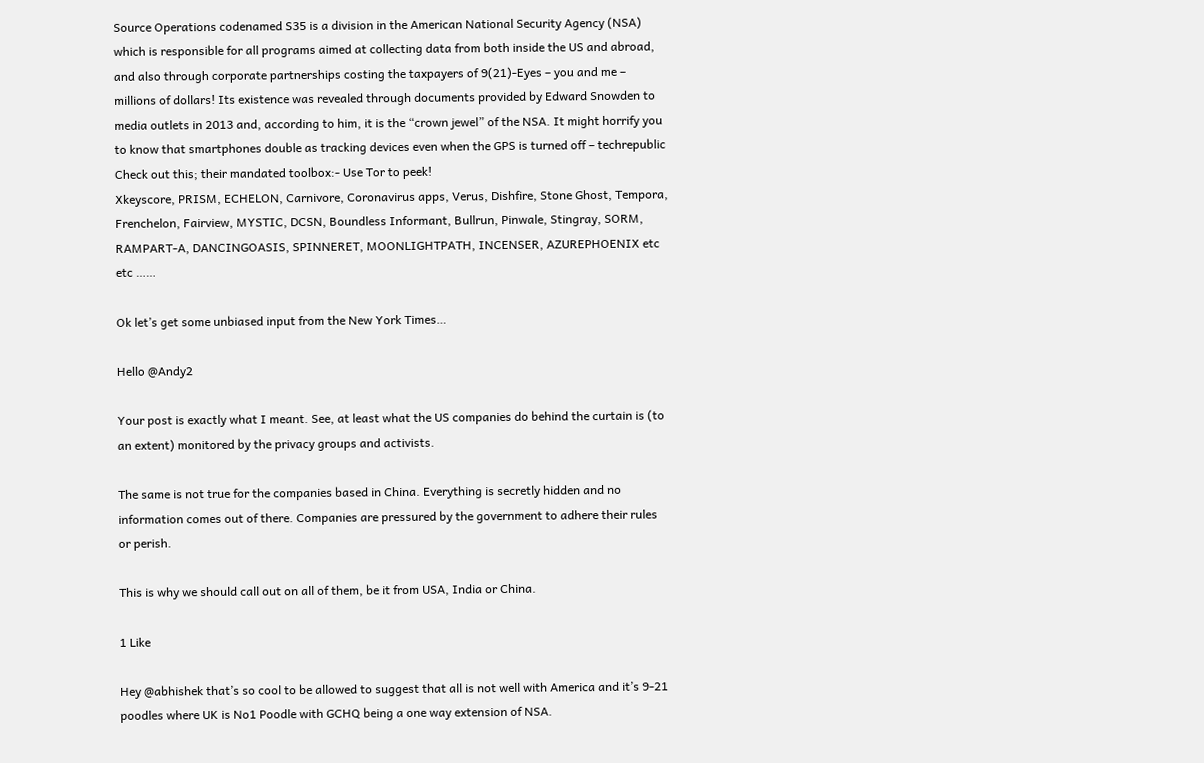Source Operations codenamed S35 is a division in the American National Security Agency (NSA) which is responsible for all programs aimed at collecting data from both inside the US and abroad, and also through corporate partnerships costing the taxpayers of 9(21)-Eyes – you and me – millions of dollars! Its existence was revealed through documents provided by Edward Snowden to media outlets in 2013 and, according to him, it is the “crown jewel” of the NSA. It might horrify you to know that smartphones double as tracking devices even when the GPS is turned off – techrepublic
Check out this; their mandated toolbox:- Use Tor to peek!
Xkeyscore, PRISM, ECHELON, Carnivore, Coronavirus apps, Verus, Dishfire, Stone Ghost, Tempora, Frenchelon, Fairview, MYSTIC, DCSN, Boundless Informant, Bullrun, Pinwale, Stingray, SORM, RAMPART-A, DANCINGOASIS, SPINNERET, MOONLIGHTPATH, INCENSER, AZUREPHOENIX etc etc ……

Ok let’s get some unbiased input from the New York Times…

Hello @Andy2

Your post is exactly what I meant. See, at least what the US companies do behind the curtain is (to an extent) monitored by the privacy groups and activists.

The same is not true for the companies based in China. Everything is secretly hidden and no information comes out of there. Companies are pressured by the government to adhere their rules or perish.

This is why we should call out on all of them, be it from USA, India or China.

1 Like

Hey @abhishek that’s so cool to be allowed to suggest that all is not well with America and it’s 9-21 poodles where UK is No1 Poodle with GCHQ being a one way extension of NSA.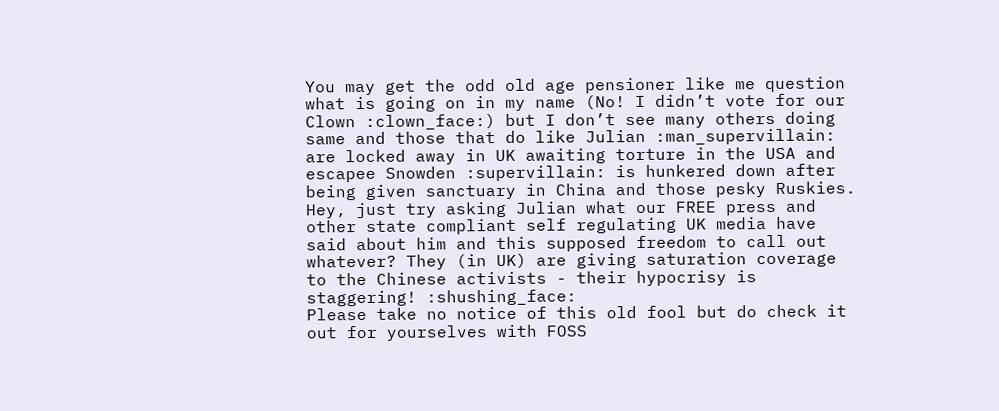You may get the odd old age pensioner like me question what is going on in my name (No! I didn’t vote for our Clown :clown_face:) but I don’t see many others doing same and those that do like Julian :man_supervillain: are locked away in UK awaiting torture in the USA and escapee Snowden :supervillain: is hunkered down after being given sanctuary in China and those pesky Ruskies.
Hey, just try asking Julian what our FREE press and other state compliant self regulating UK media have said about him and this supposed freedom to call out whatever? They (in UK) are giving saturation coverage to the Chinese activists - their hypocrisy is staggering! :shushing_face:
Please take no notice of this old fool but do check it out for yourselves with FOSS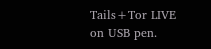Tails+Tor LIVE on USB pen.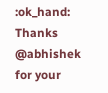:ok_hand:
Thanks @abhishek for your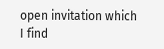open invitation which I find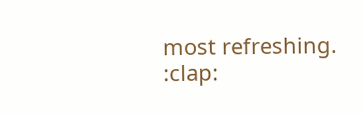most refreshing. :clap: